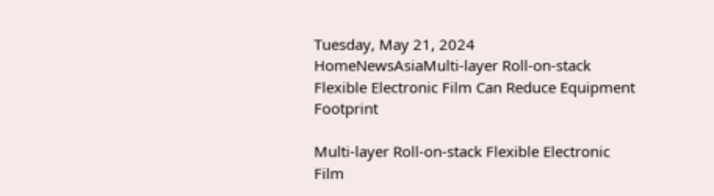Tuesday, May 21, 2024
HomeNewsAsiaMulti-layer Roll-on-stack Flexible Electronic Film Can Reduce Equipment Footprint

Multi-layer Roll-on-stack Flexible Electronic Film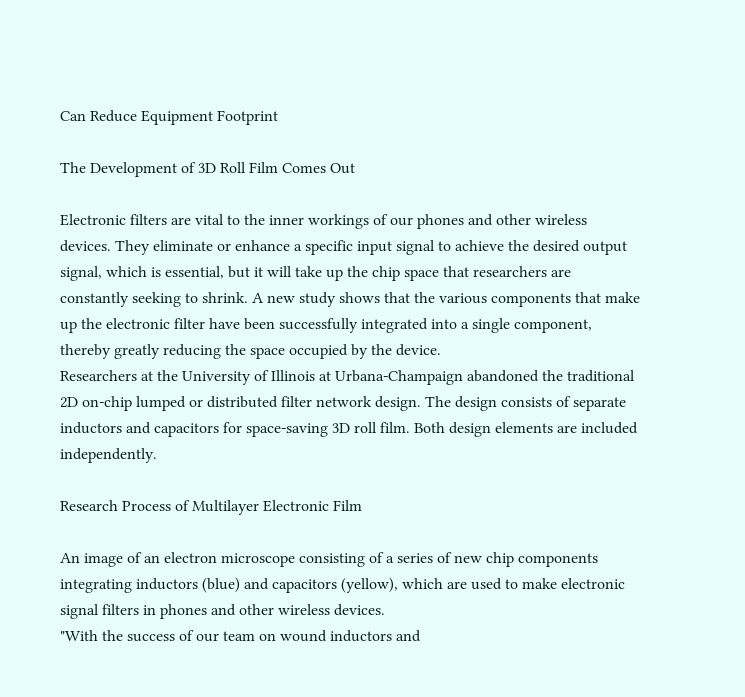Can Reduce Equipment Footprint

The Development of 3D Roll Film Comes Out

Electronic filters are vital to the inner workings of our phones and other wireless devices. They eliminate or enhance a specific input signal to achieve the desired output signal, which is essential, but it will take up the chip space that researchers are constantly seeking to shrink. A new study shows that the various components that make up the electronic filter have been successfully integrated into a single component, thereby greatly reducing the space occupied by the device.
Researchers at the University of Illinois at Urbana-Champaign abandoned the traditional 2D on-chip lumped or distributed filter network design. The design consists of separate inductors and capacitors for space-saving 3D roll film. Both design elements are included independently.

Research Process of Multilayer Electronic Film

An image of an electron microscope consisting of a series of new chip components integrating inductors (blue) and capacitors (yellow), which are used to make electronic signal filters in phones and other wireless devices.
"With the success of our team on wound inductors and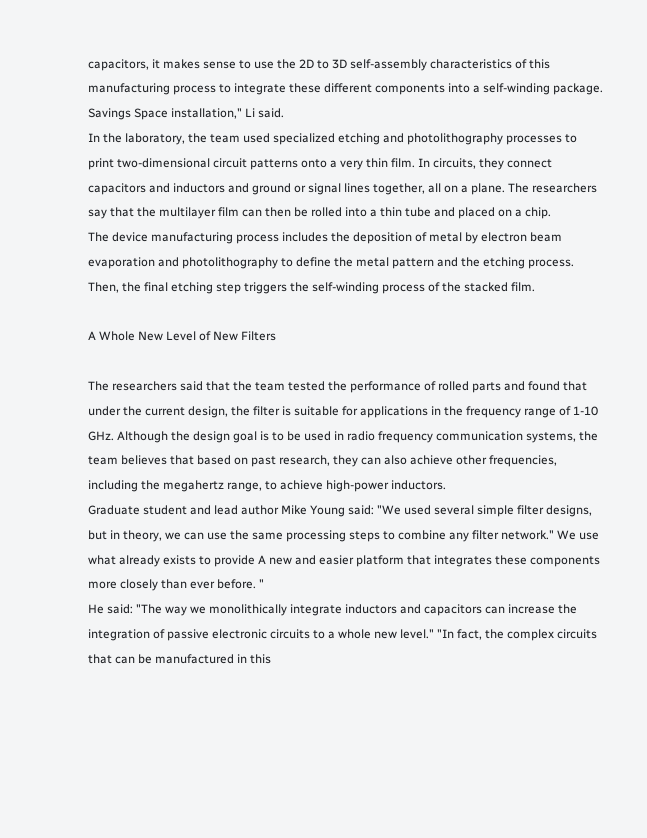capacitors, it makes sense to use the 2D to 3D self-assembly characteristics of this manufacturing process to integrate these different components into a self-winding package. Savings Space installation," Li said.
In the laboratory, the team used specialized etching and photolithography processes to print two-dimensional circuit patterns onto a very thin film. In circuits, they connect capacitors and inductors and ground or signal lines together, all on a plane. The researchers say that the multilayer film can then be rolled into a thin tube and placed on a chip.
The device manufacturing process includes the deposition of metal by electron beam evaporation and photolithography to define the metal pattern and the etching process. Then, the final etching step triggers the self-winding process of the stacked film.

A Whole New Level of New Filters

The researchers said that the team tested the performance of rolled parts and found that under the current design, the filter is suitable for applications in the frequency range of 1-10 GHz. Although the design goal is to be used in radio frequency communication systems, the team believes that based on past research, they can also achieve other frequencies, including the megahertz range, to achieve high-power inductors.
Graduate student and lead author Mike Young said: "We used several simple filter designs, but in theory, we can use the same processing steps to combine any filter network." We use what already exists to provide A new and easier platform that integrates these components more closely than ever before. "
He said: "The way we monolithically integrate inductors and capacitors can increase the integration of passive electronic circuits to a whole new level." "In fact, the complex circuits that can be manufactured in this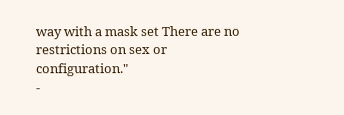way with a mask set There are no restrictions on sex or configuration."
-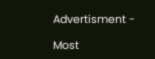Advertisment -

Most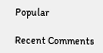Popular

Recent Comments